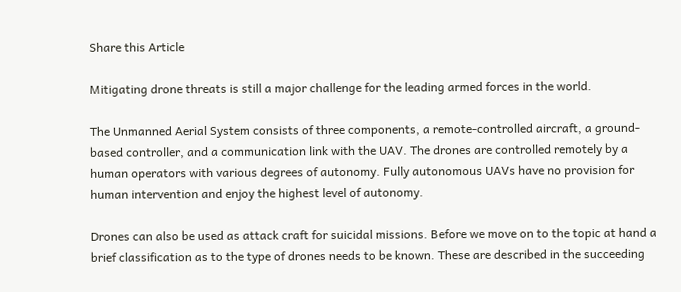Share this Article

Mitigating drone threats is still a major challenge for the leading armed forces in the world.

The Unmanned Aerial System consists of three components, a remote-controlled aircraft, a ground-based controller, and a communication link with the UAV. The drones are controlled remotely by a human operators with various degrees of autonomy. Fully autonomous UAVs have no provision for human intervention and enjoy the highest level of autonomy.

Drones can also be used as attack craft for suicidal missions. Before we move on to the topic at hand a brief classification as to the type of drones needs to be known. These are described in the succeeding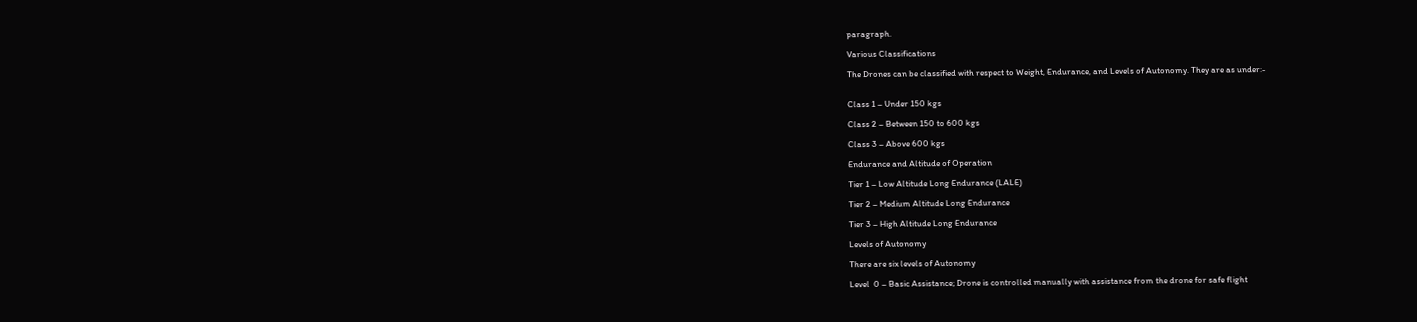paragraph.

Various Classifications

The Drones can be classified with respect to Weight, Endurance, and Levels of Autonomy. They are as under:-


Class 1 – Under 150 kgs

Class 2 – Between 150 to 600 kgs

Class 3 – Above 600 kgs

Endurance and Altitude of Operation

Tier 1 – Low Altitude Long Endurance (LALE)

Tier 2 – Medium Altitude Long Endurance

Tier 3 – High Altitude Long Endurance

Levels of Autonomy

There are six levels of Autonomy

Level  0 – Basic Assistance; Drone is controlled manually with assistance from the drone for safe flight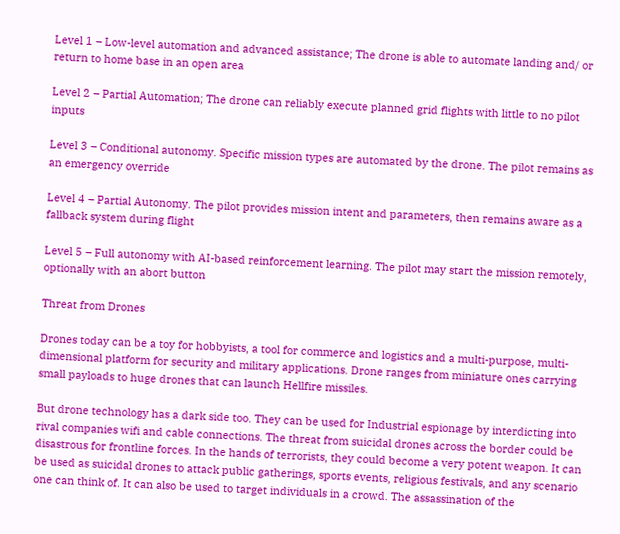Level 1 – Low-level automation and advanced assistance; The drone is able to automate landing and/ or return to home base in an open area

Level 2 – Partial Automation; The drone can reliably execute planned grid flights with little to no pilot inputs

Level 3 – Conditional autonomy. Specific mission types are automated by the drone. The pilot remains as an emergency override

Level 4 – Partial Autonomy. The pilot provides mission intent and parameters, then remains aware as a fallback system during flight

Level 5 – Full autonomy with AI-based reinforcement learning. The pilot may start the mission remotely, optionally with an abort button

Threat from Drones

Drones today can be a toy for hobbyists, a tool for commerce and logistics and a multi-purpose, multi-dimensional platform for security and military applications. Drone ranges from miniature ones carrying small payloads to huge drones that can launch Hellfire missiles.

But drone technology has a dark side too. They can be used for Industrial espionage by interdicting into rival companies wifi and cable connections. The threat from suicidal drones across the border could be disastrous for frontline forces. In the hands of terrorists, they could become a very potent weapon. It can be used as suicidal drones to attack public gatherings, sports events, religious festivals, and any scenario one can think of. It can also be used to target individuals in a crowd. The assassination of the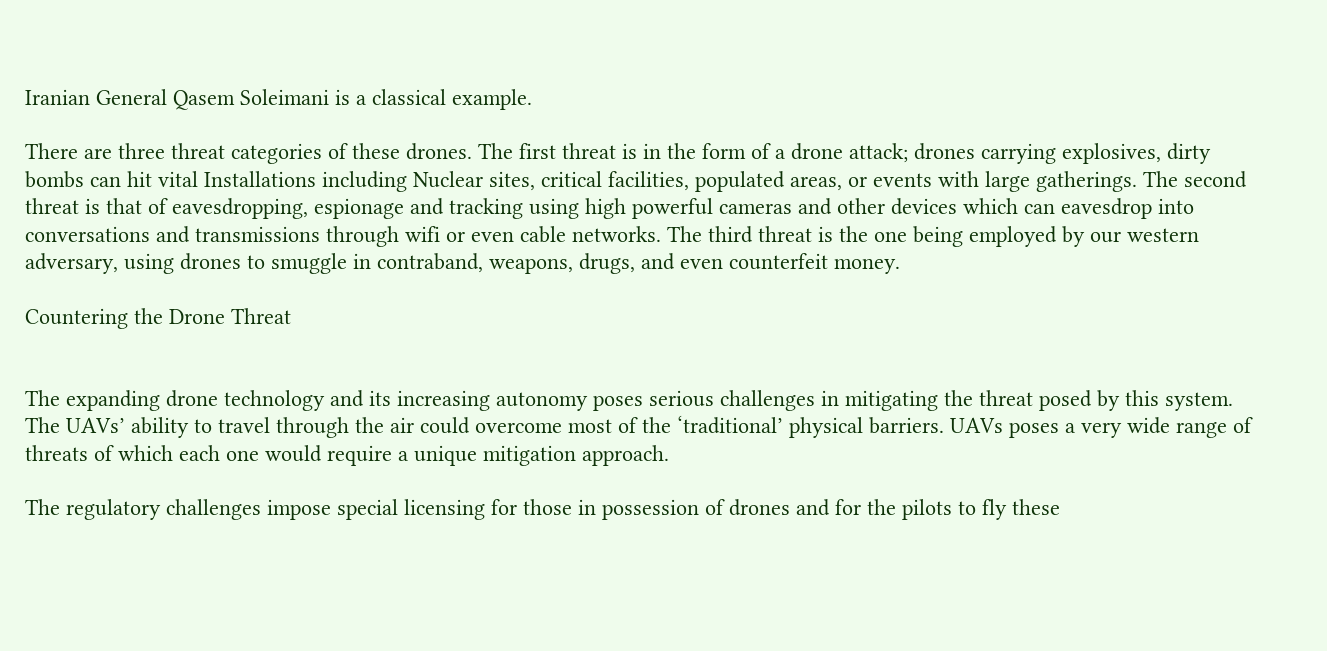Iranian General Qasem Soleimani is a classical example.

There are three threat categories of these drones. The first threat is in the form of a drone attack; drones carrying explosives, dirty bombs can hit vital Installations including Nuclear sites, critical facilities, populated areas, or events with large gatherings. The second threat is that of eavesdropping, espionage and tracking using high powerful cameras and other devices which can eavesdrop into conversations and transmissions through wifi or even cable networks. The third threat is the one being employed by our western adversary, using drones to smuggle in contraband, weapons, drugs, and even counterfeit money.

Countering the Drone Threat


The expanding drone technology and its increasing autonomy poses serious challenges in mitigating the threat posed by this system. The UAVs’ ability to travel through the air could overcome most of the ‘traditional’ physical barriers. UAVs poses a very wide range of threats of which each one would require a unique mitigation approach.

The regulatory challenges impose special licensing for those in possession of drones and for the pilots to fly these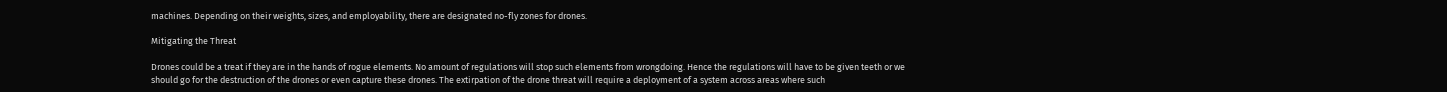machines. Depending on their weights, sizes, and employability, there are designated no-fly zones for drones.

Mitigating the Threat

Drones could be a treat if they are in the hands of rogue elements. No amount of regulations will stop such elements from wrongdoing. Hence the regulations will have to be given teeth or we should go for the destruction of the drones or even capture these drones. The extirpation of the drone threat will require a deployment of a system across areas where such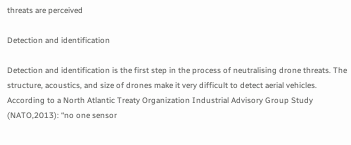threats are perceived

Detection and identification

Detection and identification is the first step in the process of neutralising drone threats. The structure, acoustics, and size of drones make it very difficult to detect aerial vehicles. According to a North Atlantic Treaty Organization Industrial Advisory Group Study (NATO,2013): “no one sensor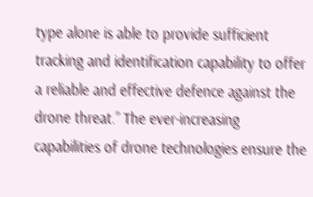type alone is able to provide sufficient tracking and identification capability to offer a reliable and effective defence against the drone threat.” The ever-increasing capabilities of drone technologies ensure the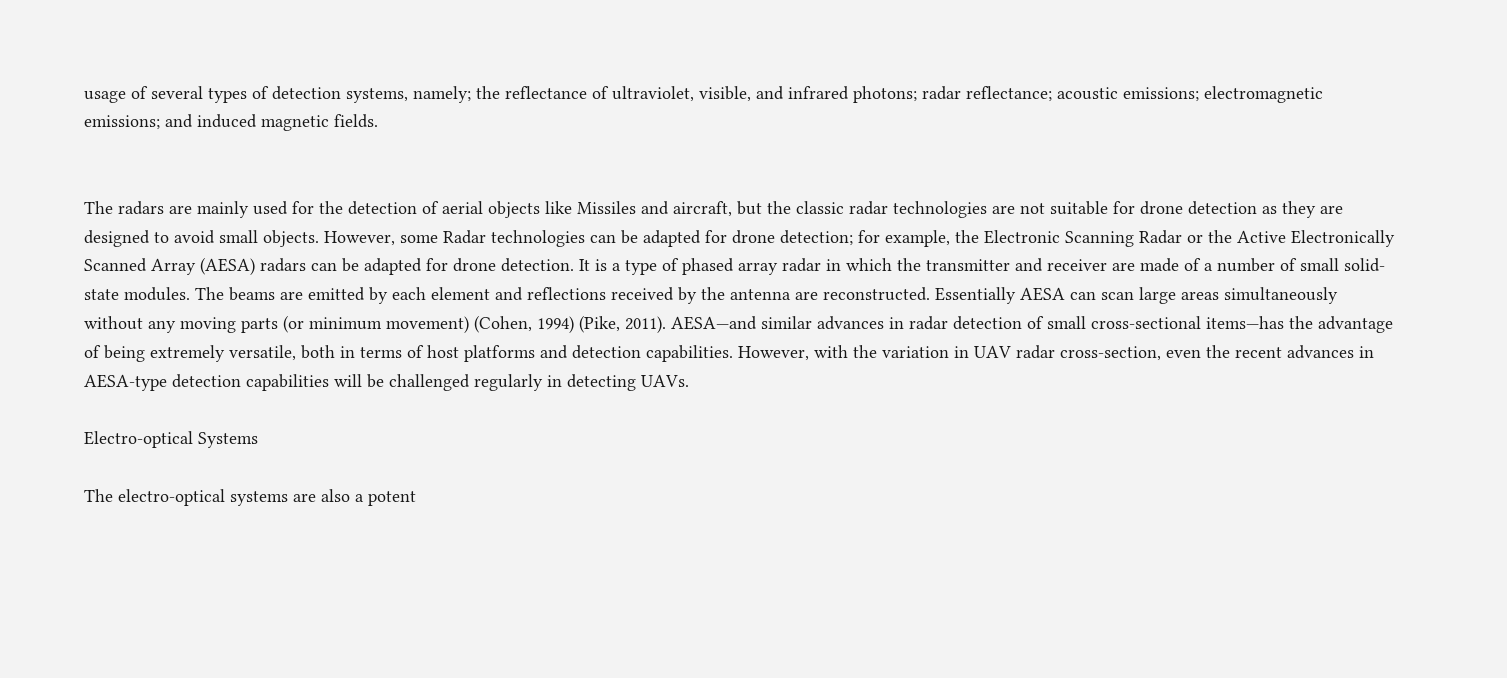usage of several types of detection systems, namely; the reflectance of ultraviolet, visible, and infrared photons; radar reflectance; acoustic emissions; electromagnetic emissions; and induced magnetic fields.


The radars are mainly used for the detection of aerial objects like Missiles and aircraft, but the classic radar technologies are not suitable for drone detection as they are designed to avoid small objects. However, some Radar technologies can be adapted for drone detection; for example, the Electronic Scanning Radar or the Active Electronically Scanned Array (AESA) radars can be adapted for drone detection. It is a type of phased array radar in which the transmitter and receiver are made of a number of small solid-state modules. The beams are emitted by each element and reflections received by the antenna are reconstructed. Essentially AESA can scan large areas simultaneously without any moving parts (or minimum movement) (Cohen, 1994) (Pike, 2011). AESA—and similar advances in radar detection of small cross-sectional items—has the advantage of being extremely versatile, both in terms of host platforms and detection capabilities. However, with the variation in UAV radar cross-section, even the recent advances in AESA-type detection capabilities will be challenged regularly in detecting UAVs.

Electro-optical Systems

The electro-optical systems are also a potent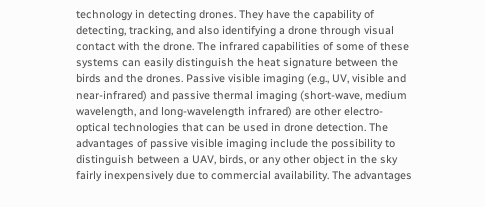technology in detecting drones. They have the capability of detecting, tracking, and also identifying a drone through visual contact with the drone. The infrared capabilities of some of these systems can easily distinguish the heat signature between the birds and the drones. Passive visible imaging (e.g., UV, visible and near-infrared) and passive thermal imaging (short-wave, medium wavelength, and long-wavelength infrared) are other electro-optical technologies that can be used in drone detection. The advantages of passive visible imaging include the possibility to distinguish between a UAV, birds, or any other object in the sky fairly inexpensively due to commercial availability. The advantages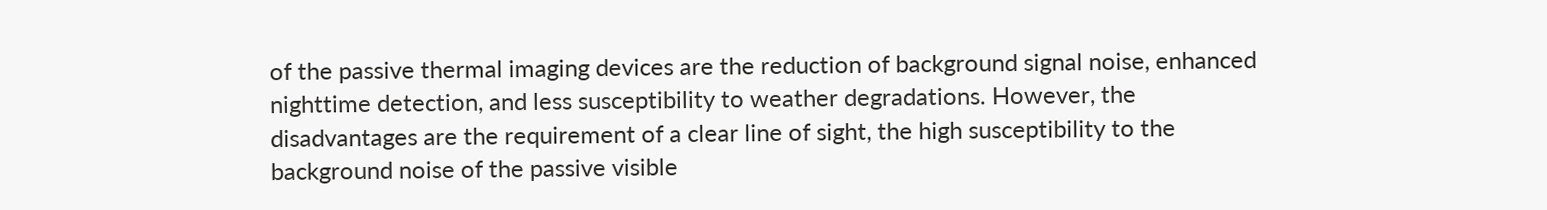of the passive thermal imaging devices are the reduction of background signal noise, enhanced nighttime detection, and less susceptibility to weather degradations. However, the disadvantages are the requirement of a clear line of sight, the high susceptibility to the background noise of the passive visible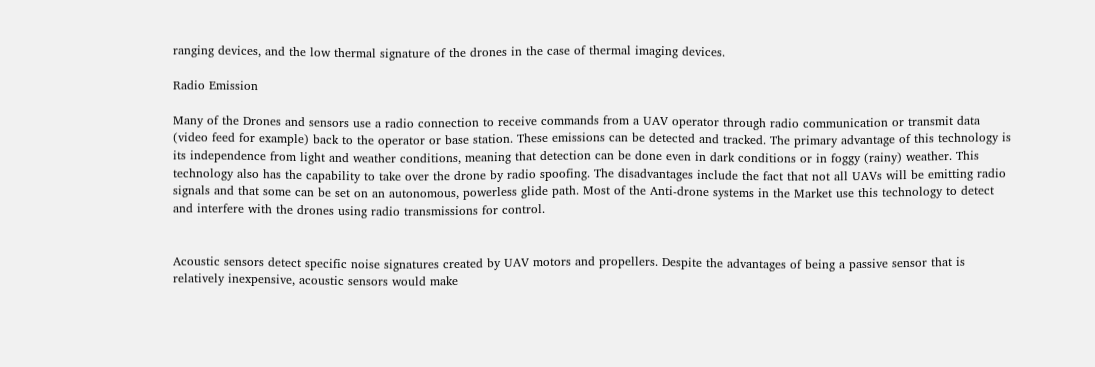ranging devices, and the low thermal signature of the drones in the case of thermal imaging devices.

Radio Emission

Many of the Drones and sensors use a radio connection to receive commands from a UAV operator through radio communication or transmit data (video feed for example) back to the operator or base station. These emissions can be detected and tracked. The primary advantage of this technology is its independence from light and weather conditions, meaning that detection can be done even in dark conditions or in foggy (rainy) weather. This technology also has the capability to take over the drone by radio spoofing. The disadvantages include the fact that not all UAVs will be emitting radio signals and that some can be set on an autonomous, powerless glide path. Most of the Anti-drone systems in the Market use this technology to detect and interfere with the drones using radio transmissions for control.


Acoustic sensors detect specific noise signatures created by UAV motors and propellers. Despite the advantages of being a passive sensor that is relatively inexpensive, acoustic sensors would make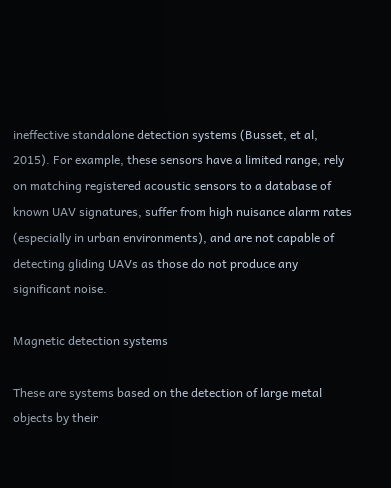ineffective standalone detection systems (Busset, et al, 2015). For example, these sensors have a limited range, rely on matching registered acoustic sensors to a database of known UAV signatures, suffer from high nuisance alarm rates (especially in urban environments), and are not capable of detecting gliding UAVs as those do not produce any significant noise.

Magnetic detection systems

These are systems based on the detection of large metal objects by their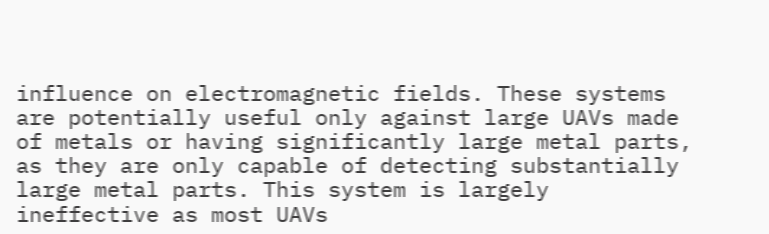influence on electromagnetic fields. These systems are potentially useful only against large UAVs made of metals or having significantly large metal parts, as they are only capable of detecting substantially large metal parts. This system is largely ineffective as most UAVs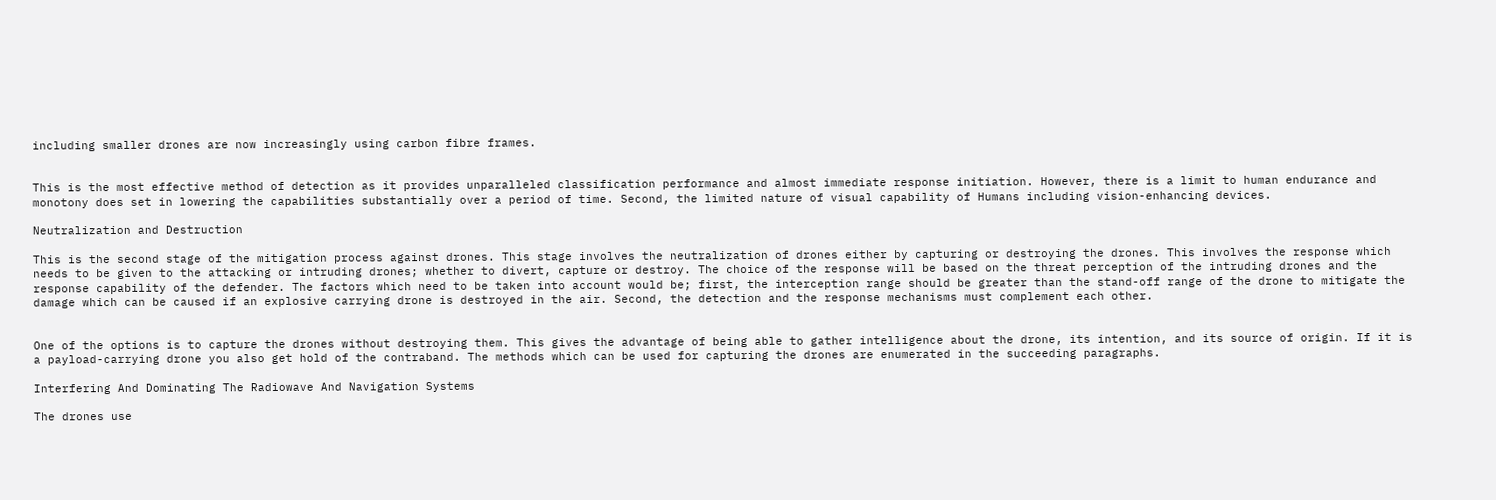including smaller drones are now increasingly using carbon fibre frames.


This is the most effective method of detection as it provides unparalleled classification performance and almost immediate response initiation. However, there is a limit to human endurance and monotony does set in lowering the capabilities substantially over a period of time. Second, the limited nature of visual capability of Humans including vision-enhancing devices.

Neutralization and Destruction

This is the second stage of the mitigation process against drones. This stage involves the neutralization of drones either by capturing or destroying the drones. This involves the response which needs to be given to the attacking or intruding drones; whether to divert, capture or destroy. The choice of the response will be based on the threat perception of the intruding drones and the response capability of the defender. The factors which need to be taken into account would be; first, the interception range should be greater than the stand-off range of the drone to mitigate the damage which can be caused if an explosive carrying drone is destroyed in the air. Second, the detection and the response mechanisms must complement each other.


One of the options is to capture the drones without destroying them. This gives the advantage of being able to gather intelligence about the drone, its intention, and its source of origin. If it is a payload-carrying drone you also get hold of the contraband. The methods which can be used for capturing the drones are enumerated in the succeeding paragraphs.

Interfering And Dominating The Radiowave And Navigation Systems

The drones use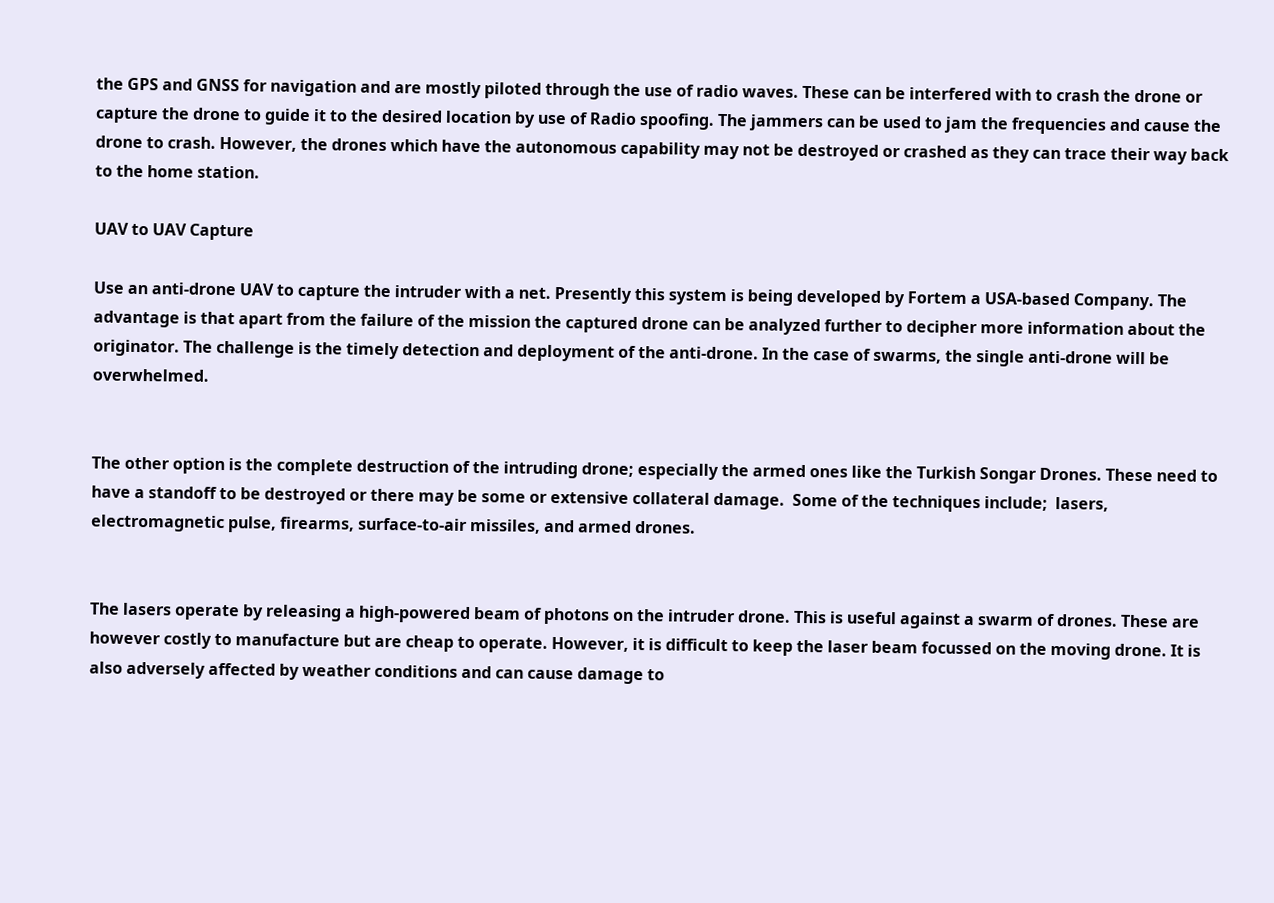the GPS and GNSS for navigation and are mostly piloted through the use of radio waves. These can be interfered with to crash the drone or capture the drone to guide it to the desired location by use of Radio spoofing. The jammers can be used to jam the frequencies and cause the drone to crash. However, the drones which have the autonomous capability may not be destroyed or crashed as they can trace their way back to the home station.

UAV to UAV Capture

Use an anti-drone UAV to capture the intruder with a net. Presently this system is being developed by Fortem a USA-based Company. The advantage is that apart from the failure of the mission the captured drone can be analyzed further to decipher more information about the originator. The challenge is the timely detection and deployment of the anti-drone. In the case of swarms, the single anti-drone will be overwhelmed.


The other option is the complete destruction of the intruding drone; especially the armed ones like the Turkish Songar Drones. These need to have a standoff to be destroyed or there may be some or extensive collateral damage.  Some of the techniques include;  lasers, electromagnetic pulse, firearms, surface-to-air missiles, and armed drones.


The lasers operate by releasing a high-powered beam of photons on the intruder drone. This is useful against a swarm of drones. These are however costly to manufacture but are cheap to operate. However, it is difficult to keep the laser beam focussed on the moving drone. It is also adversely affected by weather conditions and can cause damage to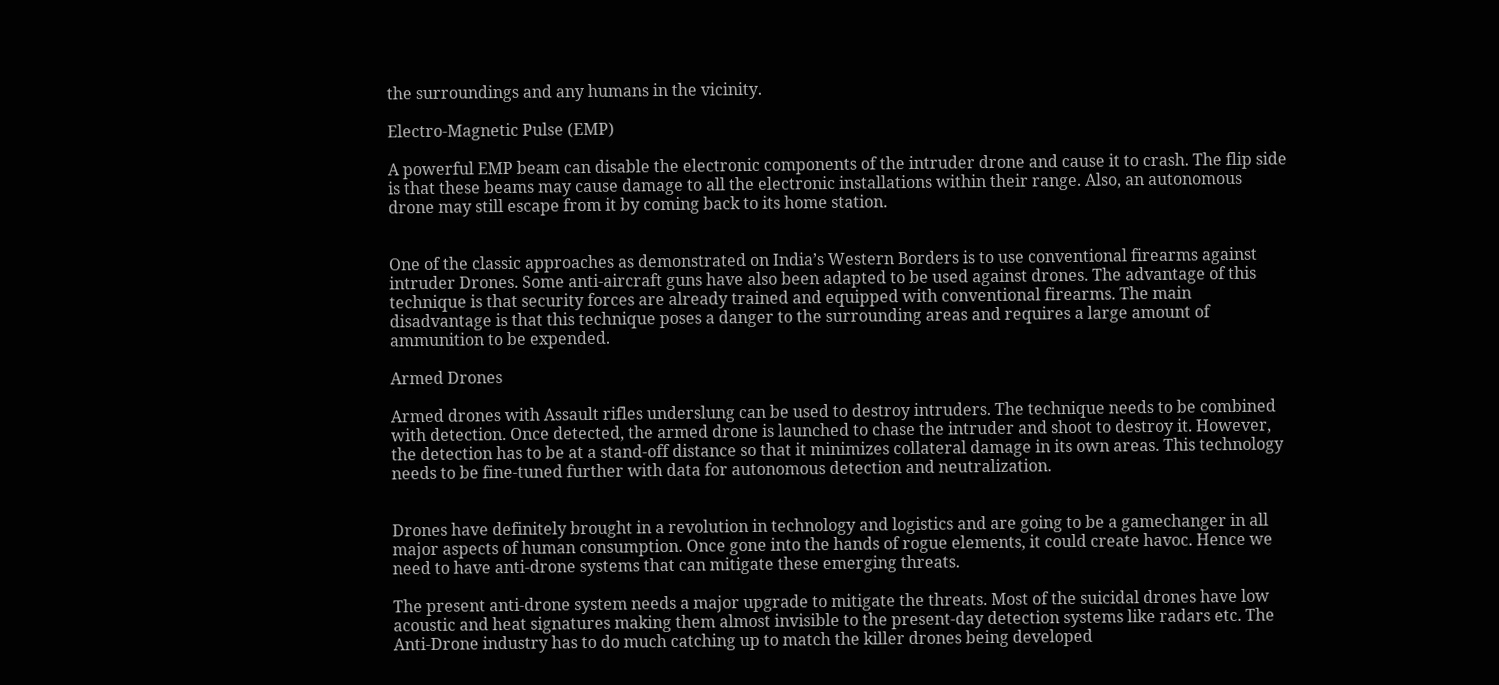the surroundings and any humans in the vicinity.

Electro-Magnetic Pulse (EMP)

A powerful EMP beam can disable the electronic components of the intruder drone and cause it to crash. The flip side is that these beams may cause damage to all the electronic installations within their range. Also, an autonomous drone may still escape from it by coming back to its home station.


One of the classic approaches as demonstrated on India’s Western Borders is to use conventional firearms against intruder Drones. Some anti-aircraft guns have also been adapted to be used against drones. The advantage of this technique is that security forces are already trained and equipped with conventional firearms. The main disadvantage is that this technique poses a danger to the surrounding areas and requires a large amount of ammunition to be expended.

Armed Drones

Armed drones with Assault rifles underslung can be used to destroy intruders. The technique needs to be combined with detection. Once detected, the armed drone is launched to chase the intruder and shoot to destroy it. However, the detection has to be at a stand-off distance so that it minimizes collateral damage in its own areas. This technology needs to be fine-tuned further with data for autonomous detection and neutralization.


Drones have definitely brought in a revolution in technology and logistics and are going to be a gamechanger in all major aspects of human consumption. Once gone into the hands of rogue elements, it could create havoc. Hence we need to have anti-drone systems that can mitigate these emerging threats.

The present anti-drone system needs a major upgrade to mitigate the threats. Most of the suicidal drones have low acoustic and heat signatures making them almost invisible to the present-day detection systems like radars etc. The Anti-Drone industry has to do much catching up to match the killer drones being developed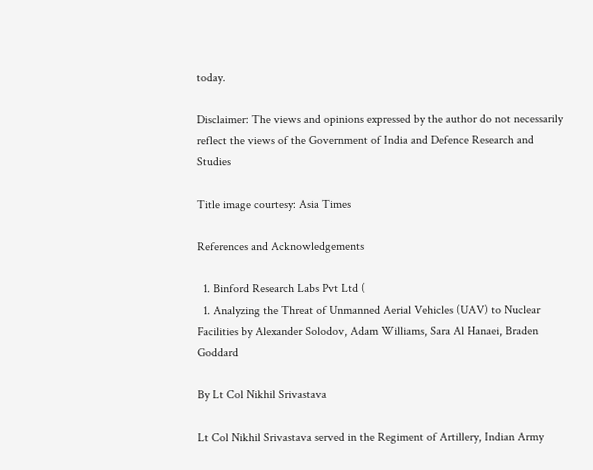today.

Disclaimer: The views and opinions expressed by the author do not necessarily reflect the views of the Government of India and Defence Research and Studies

Title image courtesy: Asia Times

References and Acknowledgements

  1. Binford Research Labs Pvt Ltd (
  1. Analyzing the Threat of Unmanned Aerial Vehicles (UAV) to Nuclear Facilities by Alexander Solodov, Adam Williams, Sara Al Hanaei, Braden Goddard

By Lt Col Nikhil Srivastava

Lt Col Nikhil Srivastava served in the Regiment of Artillery, Indian Army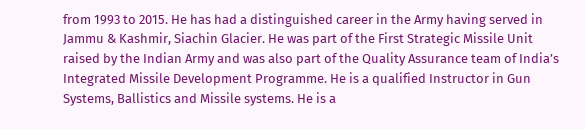from 1993 to 2015. He has had a distinguished career in the Army having served in Jammu & Kashmir, Siachin Glacier. He was part of the First Strategic Missile Unit raised by the Indian Army and was also part of the Quality Assurance team of India’s Integrated Missile Development Programme. He is a qualified Instructor in Gun Systems, Ballistics and Missile systems. He is a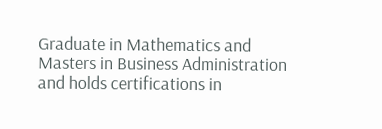Graduate in Mathematics and Masters in Business Administration and holds certifications in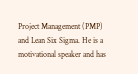Project Management (PMP) and Lean Six Sigma. He is a motivational speaker and has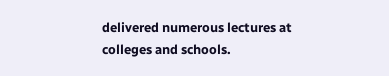delivered numerous lectures at colleges and schools.